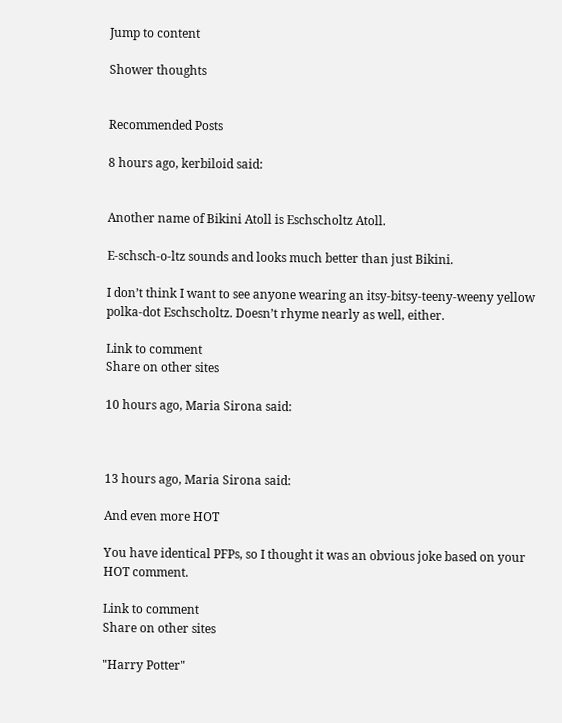Jump to content

Shower thoughts


Recommended Posts

8 hours ago, kerbiloid said:


Another name of Bikini Atoll is Eschscholtz Atoll.

E-schsch-o-ltz sounds and looks much better than just Bikini.

I don’t think I want to see anyone wearing an itsy-bitsy-teeny-weeny yellow polka-dot Eschscholtz. Doesn’t rhyme nearly as well, either.

Link to comment
Share on other sites

10 hours ago, Maria Sirona said:



13 hours ago, Maria Sirona said:

And even more HOT

You have identical PFPs, so I thought it was an obvious joke based on your HOT comment.

Link to comment
Share on other sites

"Harry Potter"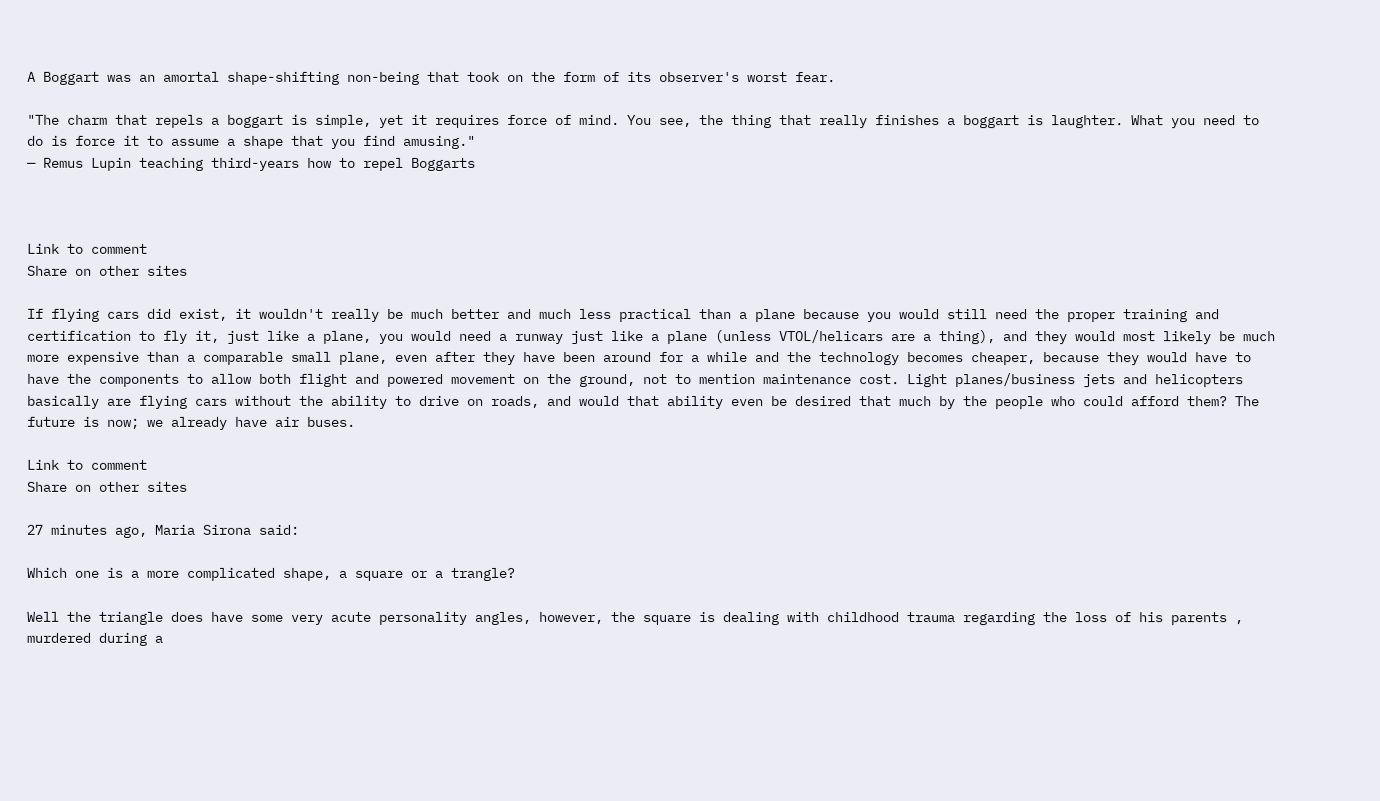A Boggart was an amortal shape-shifting non-being that took on the form of its observer's worst fear.

"The charm that repels a boggart is simple, yet it requires force of mind. You see, the thing that really finishes a boggart is laughter. What you need to do is force it to assume a shape that you find amusing."
— Remus Lupin teaching third-years how to repel Boggarts



Link to comment
Share on other sites

If flying cars did exist, it wouldn't really be much better and much less practical than a plane because you would still need the proper training and certification to fly it, just like a plane, you would need a runway just like a plane (unless VTOL/helicars are a thing), and they would most likely be much more expensive than a comparable small plane, even after they have been around for a while and the technology becomes cheaper, because they would have to have the components to allow both flight and powered movement on the ground, not to mention maintenance cost. Light planes/business jets and helicopters basically are flying cars without the ability to drive on roads, and would that ability even be desired that much by the people who could afford them? The future is now; we already have air buses.

Link to comment
Share on other sites

27 minutes ago, Maria Sirona said:

Which one is a more complicated shape, a square or a trangle?

Well the triangle does have some very acute personality angles, however, the square is dealing with childhood trauma regarding the loss of his parents , murdered during a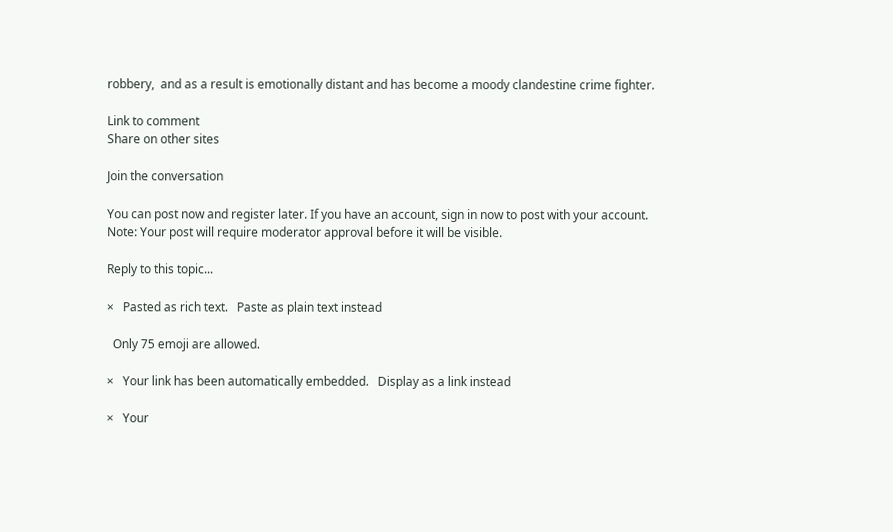robbery,  and as a result is emotionally distant and has become a moody clandestine crime fighter.

Link to comment
Share on other sites

Join the conversation

You can post now and register later. If you have an account, sign in now to post with your account.
Note: Your post will require moderator approval before it will be visible.

Reply to this topic...

×   Pasted as rich text.   Paste as plain text instead

  Only 75 emoji are allowed.

×   Your link has been automatically embedded.   Display as a link instead

×   Your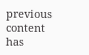previous content has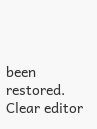been restored.   Clear editor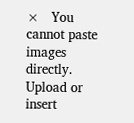×   You cannot paste images directly. Upload or insert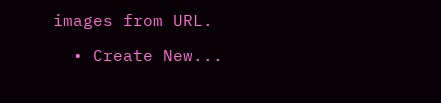images from URL.

  • Create New...